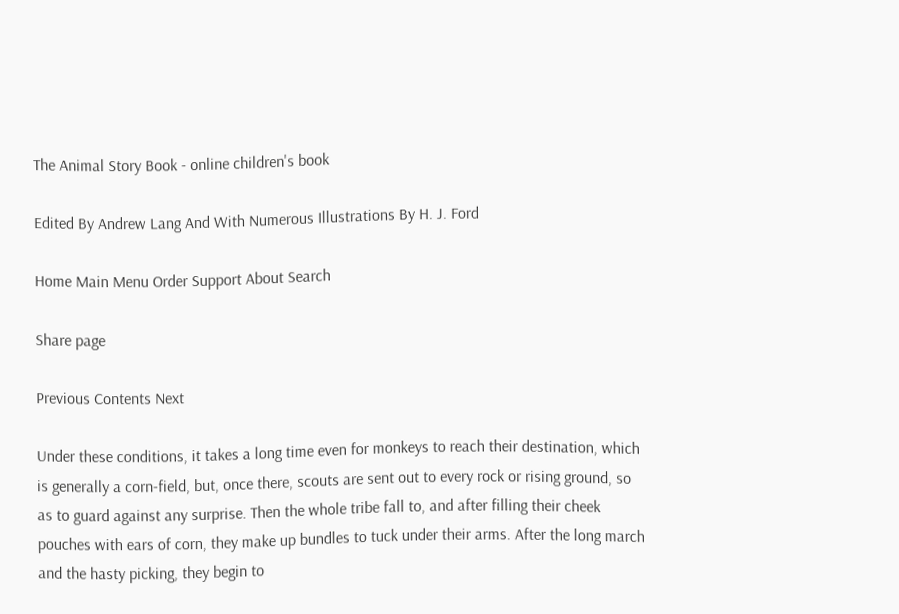The Animal Story Book - online children's book

Edited By Andrew Lang And With Numerous Illustrations By H. J. Ford

Home Main Menu Order Support About Search

Share page

Previous Contents Next

Under these conditions, it takes a long time even for monkeys to reach their destination, which is generally a corn-field, but, once there, scouts are sent out to every rock or rising ground, so as to guard against any surprise. Then the whole tribe fall to, and after filling their cheek pouches with ears of corn, they make up bundles to tuck under their arms. After the long march and the hasty picking, they begin to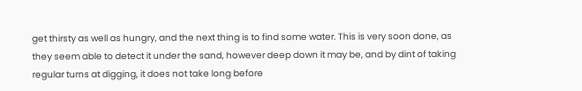get thirsty as well as hungry, and the next thing is to find some water. This is very soon done, as they seem able to detect it under the sand, however deep down it may be, and by dint of taking regular turns at digging, it does not take long before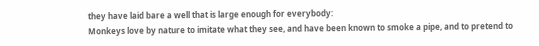they have laid bare a well that is large enough for everybody:
Monkeys love by nature to imitate what they see, and have been known to smoke a pipe, and to pretend to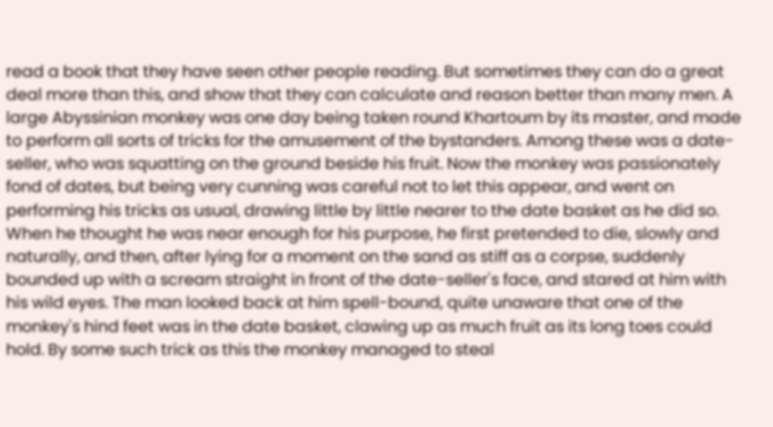read a book that they have seen other people reading. But sometimes they can do a great deal more than this, and show that they can calculate and reason better than many men. A large Abyssinian monkey was one day being taken round Khartoum by its master, and made to perform all sorts of tricks for the amusement of the bystanders. Among these was a date-seller, who was squatting on the ground beside his fruit. Now the monkey was passionately fond of dates, but being very cunning was careful not to let this appear, and went on performing his tricks as usual, drawing little by little nearer to the date basket as he did so. When he thought he was near enough for his purpose, he first pretended to die, slowly and naturally, and then, after lying for a moment on the sand as stiff as a corpse, suddenly bounded up with a scream straight in front of the date-seller's face, and stared at him with his wild eyes. The man looked back at him spell-bound, quite unaware that one of the monkey's hind feet was in the date basket, clawing up as much fruit as its long toes could hold. By some such trick as this the monkey managed to steal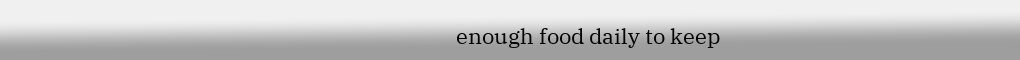enough food daily to keep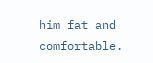him fat and comfortable.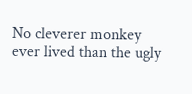No cleverer monkey ever lived than the ugly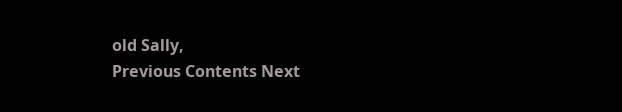old Sally,
Previous Contents Next